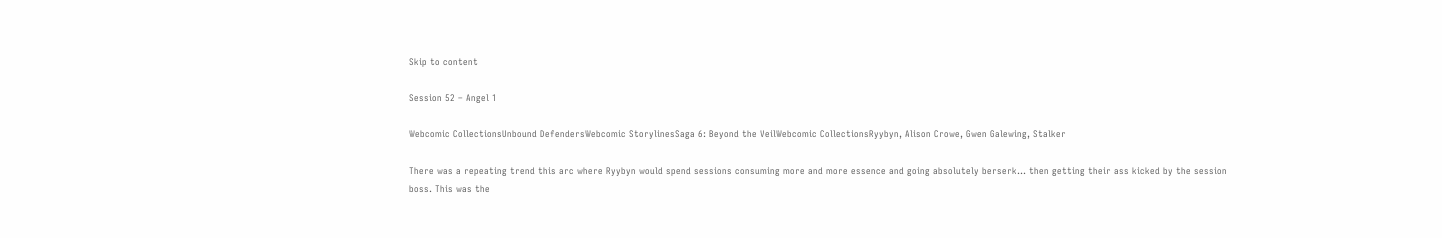Skip to content

Session 52 – Angel 1

Webcomic CollectionsUnbound DefendersWebcomic StorylinesSaga 6: Beyond the VeilWebcomic CollectionsRyybyn, Alison Crowe, Gwen Galewing, Stalker

There was a repeating trend this arc where Ryybyn would spend sessions consuming more and more essence and going absolutely berserk… then getting their ass kicked by the session boss. This was the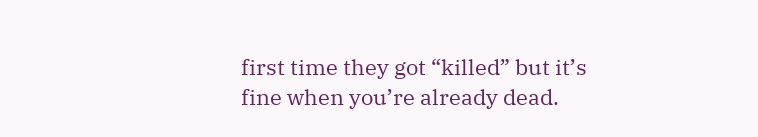first time they got “killed” but it’s fine when you’re already dead.